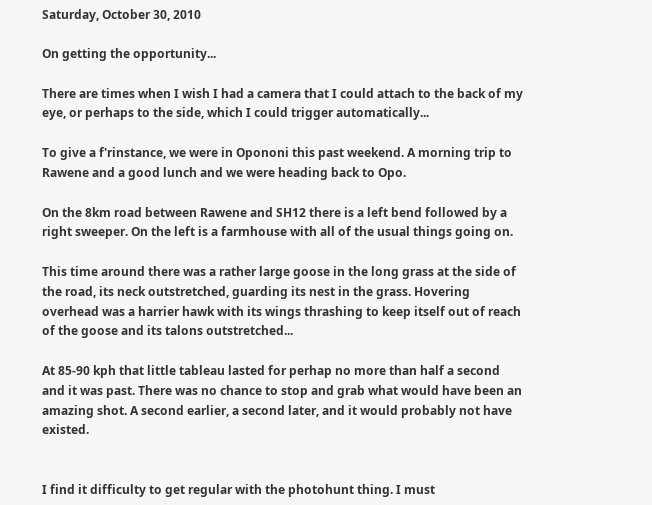Saturday, October 30, 2010

On getting the opportunity...

There are times when I wish I had a camera that I could attach to the back of my eye, or perhaps to the side, which I could trigger automatically...

To give a f'rinstance, we were in Opononi this past weekend. A morning trip to Rawene and a good lunch and we were heading back to Opo.

On the 8km road between Rawene and SH12 there is a left bend followed by a right sweeper. On the left is a farmhouse with all of the usual things going on.

This time around there was a rather large goose in the long grass at the side of the road, its neck outstretched, guarding its nest in the grass. Hovering overhead was a harrier hawk with its wings thrashing to keep itself out of reach of the goose and its talons outstretched...

At 85-90 kph that little tableau lasted for perhap no more than half a second and it was past. There was no chance to stop and grab what would have been an amazing shot. A second earlier, a second later, and it would probably not have existed.


I find it difficulty to get regular with the photohunt thing. I must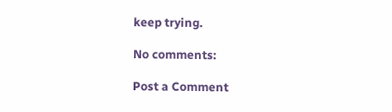keep trying.

No comments:

Post a Comment